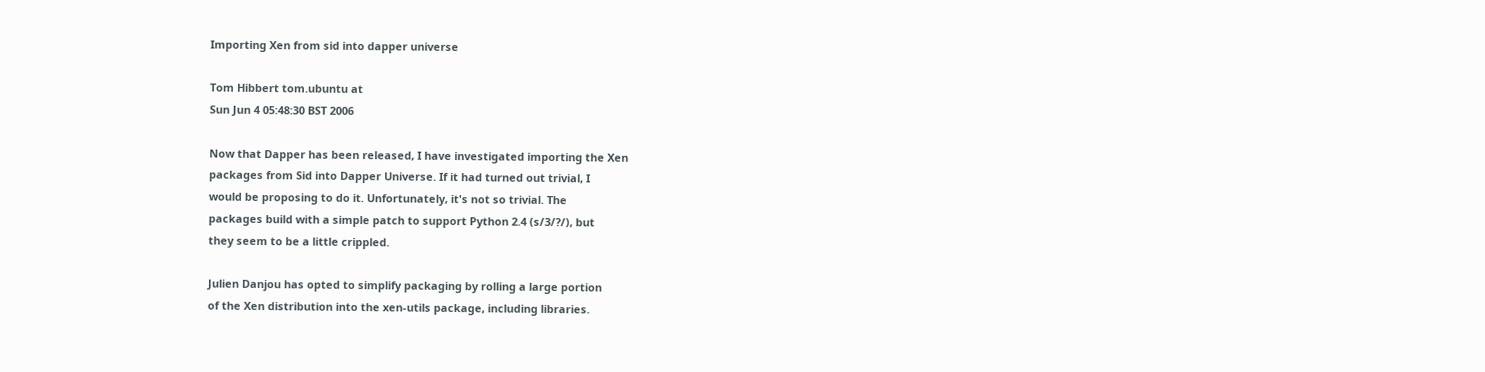Importing Xen from sid into dapper universe

Tom Hibbert tom.ubuntu at
Sun Jun 4 05:48:30 BST 2006

Now that Dapper has been released, I have investigated importing the Xen
packages from Sid into Dapper Universe. If it had turned out trivial, I
would be proposing to do it. Unfortunately, it's not so trivial. The
packages build with a simple patch to support Python 2.4 (s/3/?/), but
they seem to be a little crippled.

Julien Danjou has opted to simplify packaging by rolling a large portion
of the Xen distribution into the xen-utils package, including libraries.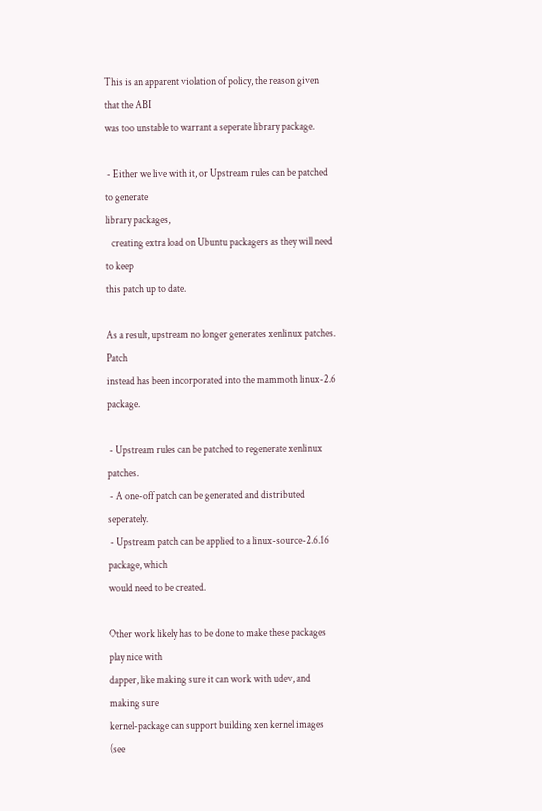This is an apparent violation of policy, the reason given that the ABI
was too unstable to warrant a seperate library package.

 - Either we live with it, or Upstream rules can be patched to generate
library packages,
   creating extra load on Ubuntu packagers as they will need to keep
this patch up to date.

As a result, upstream no longer generates xenlinux patches. Patch
instead has been incorporated into the mammoth linux-2.6 package.

 - Upstream rules can be patched to regenerate xenlinux patches.
 - A one-off patch can be generated and distributed seperately.
 - Upstream patch can be applied to a linux-source-2.6.16 package, which
would need to be created.

Other work likely has to be done to make these packages play nice with
dapper, like making sure it can work with udev, and making sure
kernel-package can support building xen kernel images (see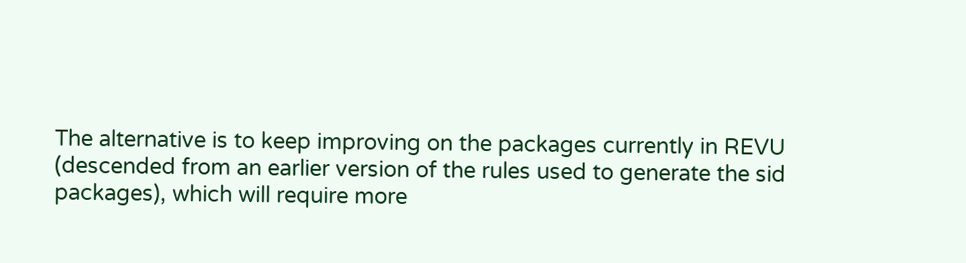The alternative is to keep improving on the packages currently in REVU
(descended from an earlier version of the rules used to generate the sid
packages), which will require more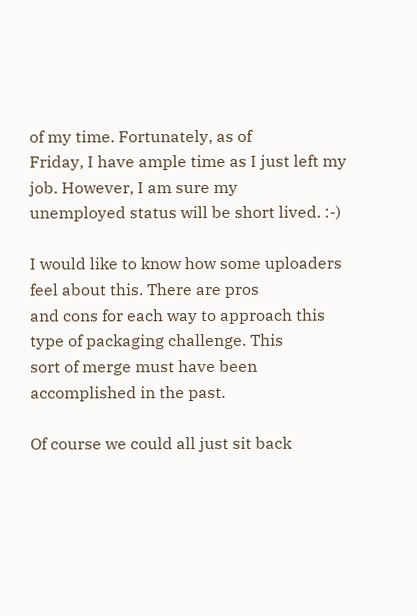of my time. Fortunately, as of
Friday, I have ample time as I just left my job. However, I am sure my
unemployed status will be short lived. :-)

I would like to know how some uploaders feel about this. There are pros
and cons for each way to approach this type of packaging challenge. This
sort of merge must have been accomplished in the past.

Of course we could all just sit back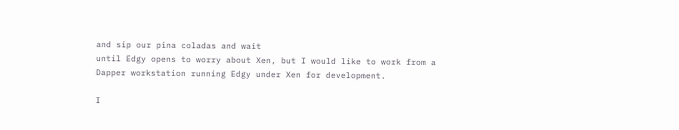and sip our pina coladas and wait
until Edgy opens to worry about Xen, but I would like to work from a
Dapper workstation running Edgy under Xen for development.

I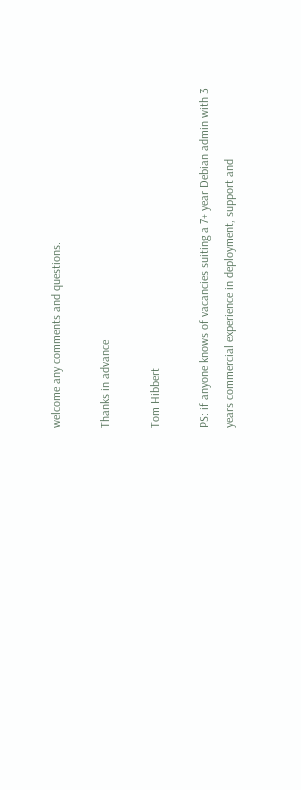welcome any comments and questions.

Thanks in advance

Tom Hibbert

PS: if anyone knows of vacancies suiting a 7+ year Debian admin with 3
years commercial experience in deployment, support and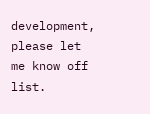development,
please let me know off list.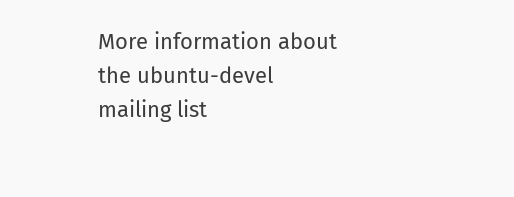More information about the ubuntu-devel mailing list